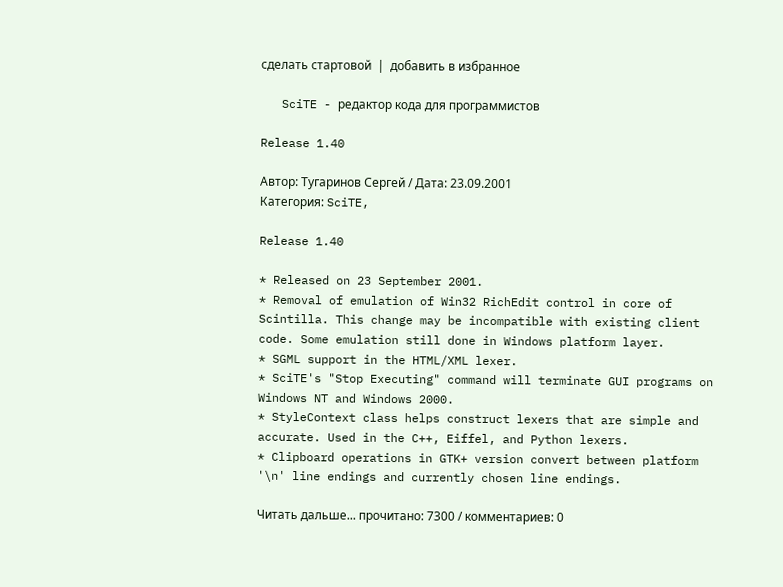сделать стартовой  |  добавить в избранное

   SciTE - редактор кода для программистов

Release 1.40

Автор: Тугаринов Сергей / Дата: 23.09.2001
Категория: SciTE,

Release 1.40

* Released on 23 September 2001.
* Removal of emulation of Win32 RichEdit control in core of Scintilla. This change may be incompatible with existing client code. Some emulation still done in Windows platform layer.
* SGML support in the HTML/XML lexer.
* SciTE's "Stop Executing" command will terminate GUI programs on Windows NT and Windows 2000.
* StyleContext class helps construct lexers that are simple and accurate. Used in the C++, Eiffel, and Python lexers.
* Clipboard operations in GTK+ version convert between platform '\n' line endings and currently chosen line endings.

Читать дальше... прочитано: 7300 / комментариев: 0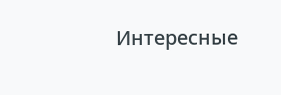Интересные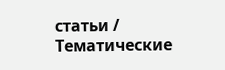статьи / Тематические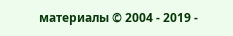материалы © 2004 - 2019 -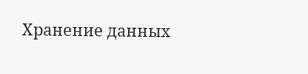Хранение данных